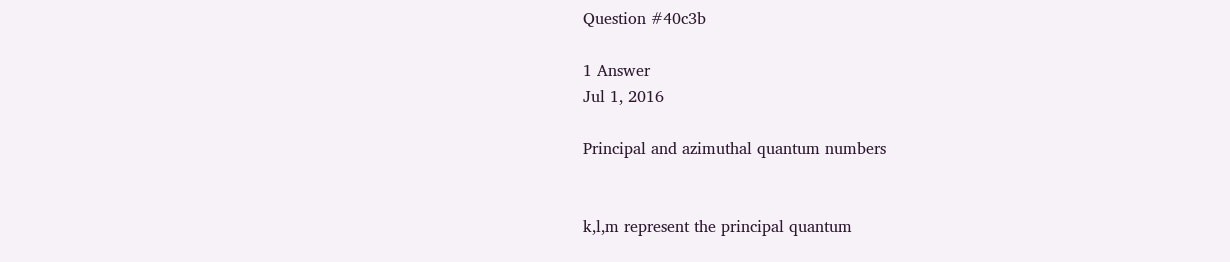Question #40c3b

1 Answer
Jul 1, 2016

Principal and azimuthal quantum numbers


k,l,m represent the principal quantum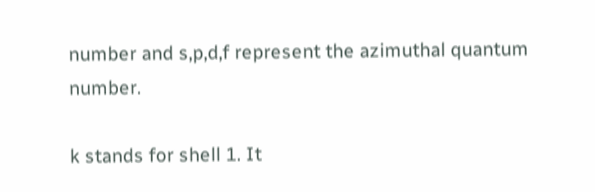number and s,p,d,f represent the azimuthal quantum number.

k stands for shell 1. It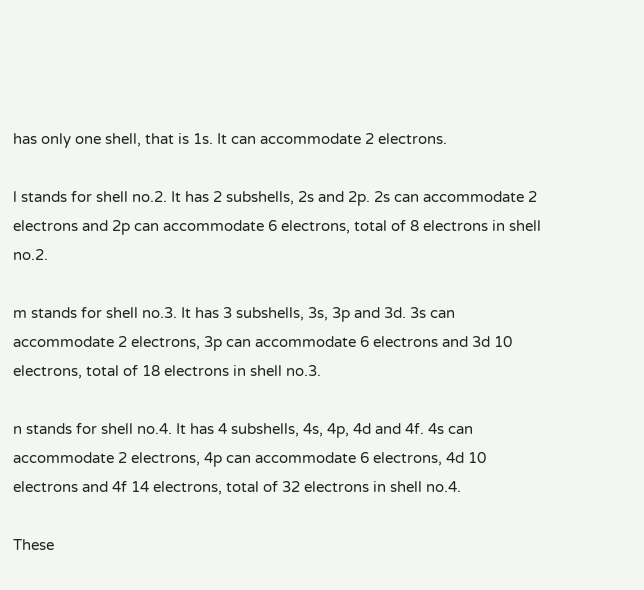has only one shell, that is 1s. It can accommodate 2 electrons.

l stands for shell no.2. It has 2 subshells, 2s and 2p. 2s can accommodate 2 electrons and 2p can accommodate 6 electrons, total of 8 electrons in shell no.2.

m stands for shell no.3. It has 3 subshells, 3s, 3p and 3d. 3s can accommodate 2 electrons, 3p can accommodate 6 electrons and 3d 10 electrons, total of 18 electrons in shell no.3.

n stands for shell no.4. It has 4 subshells, 4s, 4p, 4d and 4f. 4s can accommodate 2 electrons, 4p can accommodate 6 electrons, 4d 10 electrons and 4f 14 electrons, total of 32 electrons in shell no.4.

These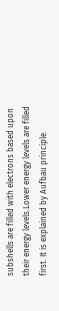subshells are filled with electrons based upon their energy levels.Lower energy levels are filled first. It is explained by Aufbau principle.